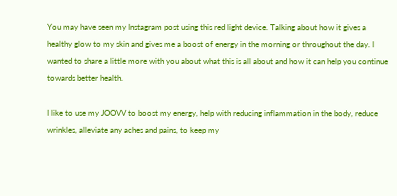You may have seen my Instagram post using this red light device. Talking about how it gives a healthy glow to my skin and gives me a boost of energy in the morning or throughout the day. I wanted to share a little more with you about what this is all about and how it can help you continue towards better health.

I like to use my JOOVV to boost my energy, help with reducing inflammation in the body, reduce wrinkles, alleviate any aches and pains, to keep my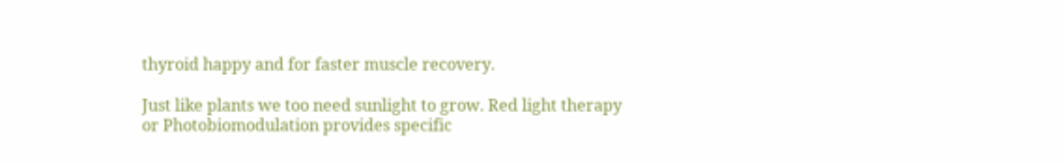thyroid happy and for faster muscle recovery.

Just like plants we too need sunlight to grow. Red light therapy or Photobiomodulation provides specific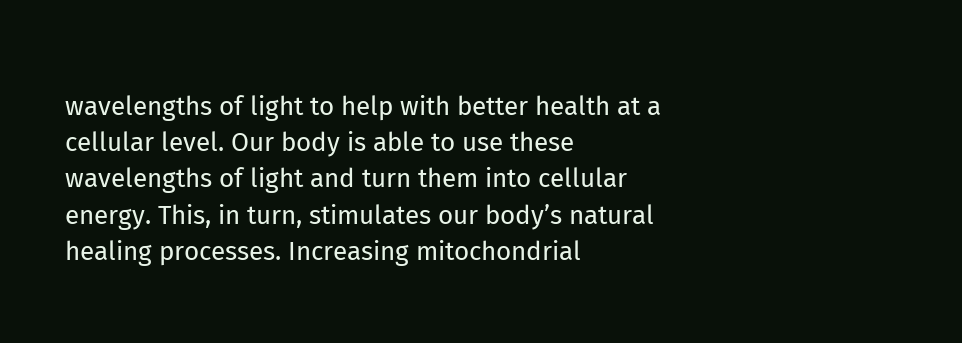wavelengths of light to help with better health at a cellular level. Our body is able to use these wavelengths of light and turn them into cellular energy. This, in turn, stimulates our body’s natural healing processes. Increasing mitochondrial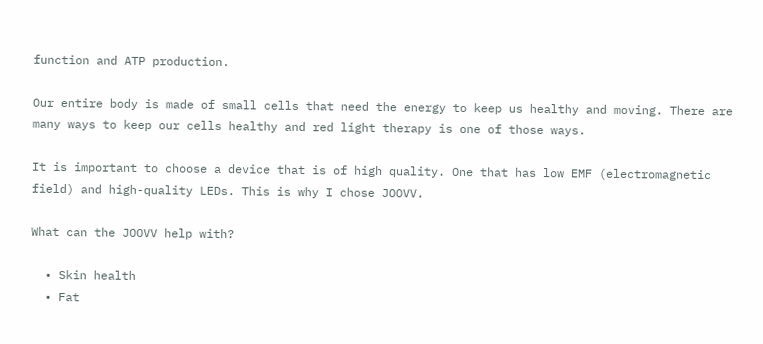function and ATP production.

Our entire body is made of small cells that need the energy to keep us healthy and moving. There are many ways to keep our cells healthy and red light therapy is one of those ways.

It is important to choose a device that is of high quality. One that has low EMF (electromagnetic field) and high-quality LEDs. This is why I chose JOOVV.

What can the JOOVV help with?

  • Skin health
  • Fat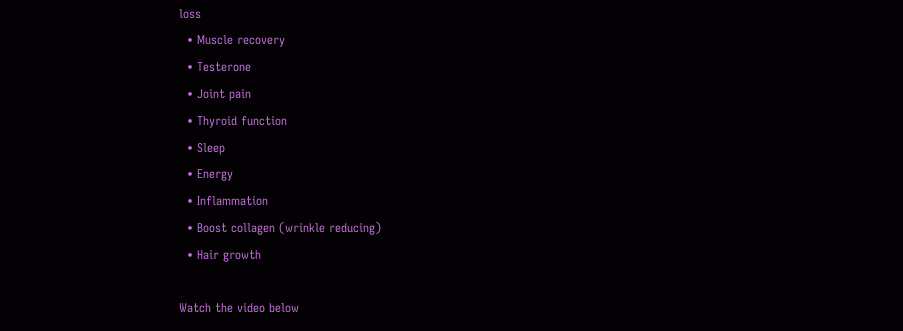loss
  • Muscle recovery
  • Testerone
  • Joint pain
  • Thyroid function
  • Sleep
  • Energy
  • Inflammation
  • Boost collagen (wrinkle reducing)
  • Hair growth

Watch the video below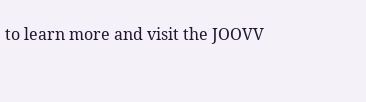to learn more and visit the JOOVV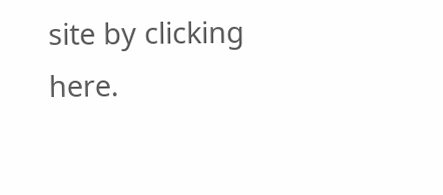site by clicking here.